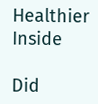Healthier Inside

Did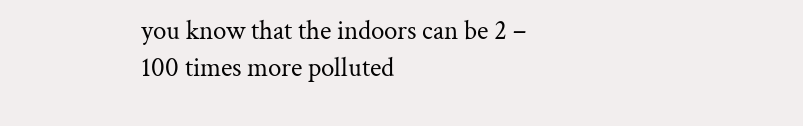you know that the indoors can be 2 – 100 times more polluted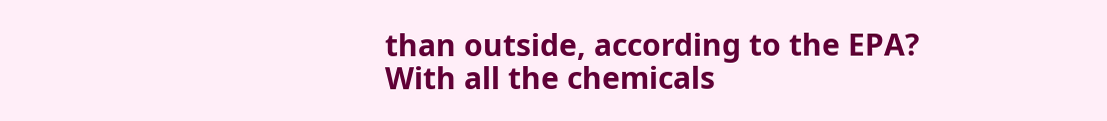than outside, according to the EPA?  With all the chemicals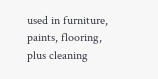used in furniture, paints, flooring, plus cleaning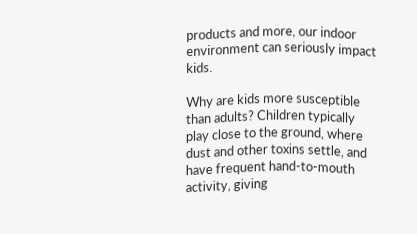products and more, our indoor environment can seriously impact kids.

Why are kids more susceptible than adults? Children typically play close to the ground, where dust and other toxins settle, and have frequent hand-to-mouth activity, giving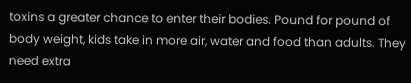toxins a greater chance to enter their bodies. Pound for pound of body weight, kids take in more air, water and food than adults. They need extra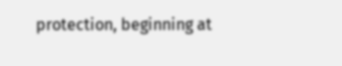protection, beginning at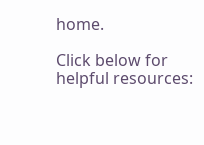home.

Click below for helpful resources: